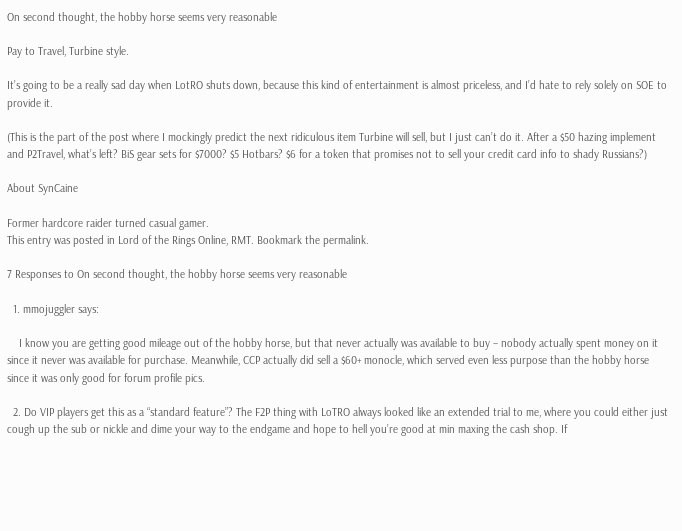On second thought, the hobby horse seems very reasonable

Pay to Travel, Turbine style.

It’s going to be a really sad day when LotRO shuts down, because this kind of entertainment is almost priceless, and I’d hate to rely solely on SOE to provide it.

(This is the part of the post where I mockingly predict the next ridiculous item Turbine will sell, but I just can’t do it. After a $50 hazing implement and P2Travel, what’s left? BiS gear sets for $7000? $5 Hotbars? $6 for a token that promises not to sell your credit card info to shady Russians?)

About SynCaine

Former hardcore raider turned casual gamer.
This entry was posted in Lord of the Rings Online, RMT. Bookmark the permalink.

7 Responses to On second thought, the hobby horse seems very reasonable

  1. mmojuggler says:

    I know you are getting good mileage out of the hobby horse, but that never actually was available to buy – nobody actually spent money on it since it never was available for purchase. Meanwhile, CCP actually did sell a $60+ monocle, which served even less purpose than the hobby horse since it was only good for forum profile pics.

  2. Do VIP players get this as a “standard feature”? The F2P thing with LoTRO always looked like an extended trial to me, where you could either just cough up the sub or nickle and dime your way to the endgame and hope to hell you’re good at min maxing the cash shop. If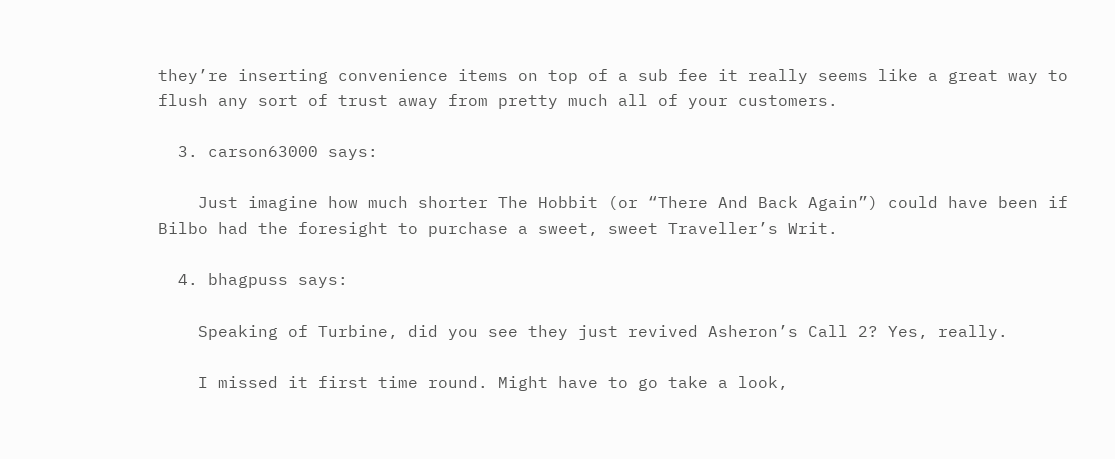they’re inserting convenience items on top of a sub fee it really seems like a great way to flush any sort of trust away from pretty much all of your customers.

  3. carson63000 says:

    Just imagine how much shorter The Hobbit (or “There And Back Again”) could have been if Bilbo had the foresight to purchase a sweet, sweet Traveller’s Writ.

  4. bhagpuss says:

    Speaking of Turbine, did you see they just revived Asheron’s Call 2? Yes, really.

    I missed it first time round. Might have to go take a look,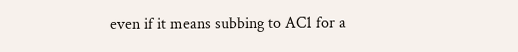even if it means subbing to AC1 for a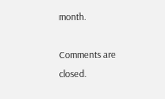month.

Comments are closed.